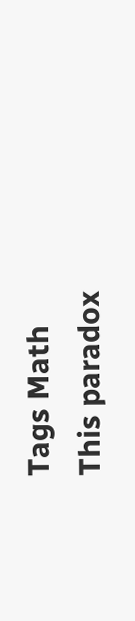Tags Math
This paradox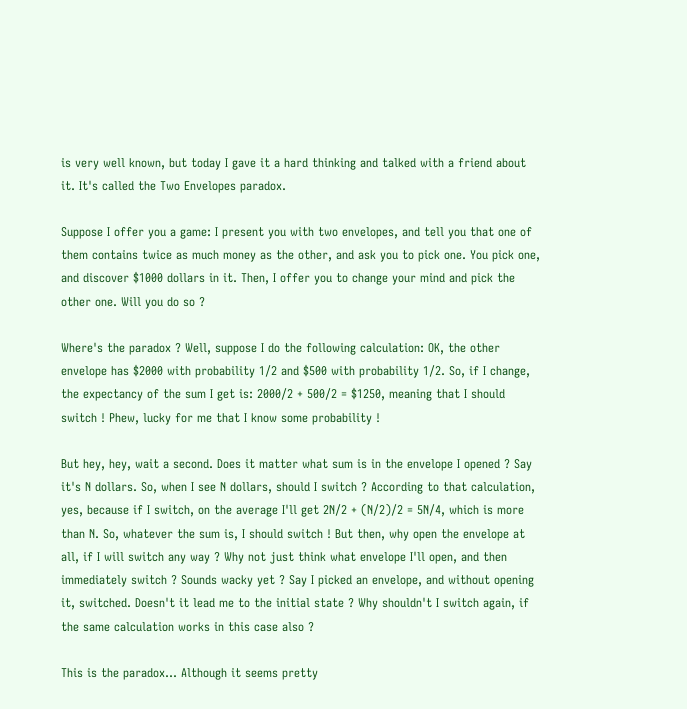is very well known, but today I gave it a hard thinking and talked with a friend about it. It's called the Two Envelopes paradox.

Suppose I offer you a game: I present you with two envelopes, and tell you that one of them contains twice as much money as the other, and ask you to pick one. You pick one, and discover $1000 dollars in it. Then, I offer you to change your mind and pick the other one. Will you do so ?

Where's the paradox ? Well, suppose I do the following calculation: OK, the other envelope has $2000 with probability 1/2 and $500 with probability 1/2. So, if I change, the expectancy of the sum I get is: 2000/2 + 500/2 = $1250, meaning that I should switch ! Phew, lucky for me that I know some probability !

But hey, hey, wait a second. Does it matter what sum is in the envelope I opened ? Say it's N dollars. So, when I see N dollars, should I switch ? According to that calculation, yes, because if I switch, on the average I'll get 2N/2 + (N/2)/2 = 5N/4, which is more than N. So, whatever the sum is, I should switch ! But then, why open the envelope at all, if I will switch any way ? Why not just think what envelope I'll open, and then immediately switch ? Sounds wacky yet ? Say I picked an envelope, and without opening it, switched. Doesn't it lead me to the initial state ? Why shouldn't I switch again, if the same calculation works in this case also ?

This is the paradox... Although it seems pretty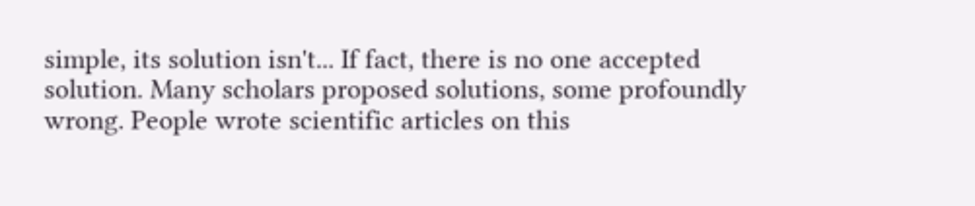simple, its solution isn't... If fact, there is no one accepted solution. Many scholars proposed solutions, some profoundly wrong. People wrote scientific articles on this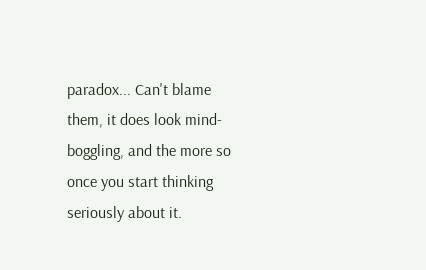paradox... Can't blame them, it does look mind-boggling, and the more so once you start thinking seriously about it.